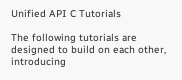Unified API C Tutorials

The following tutorials are designed to build on each other, introducing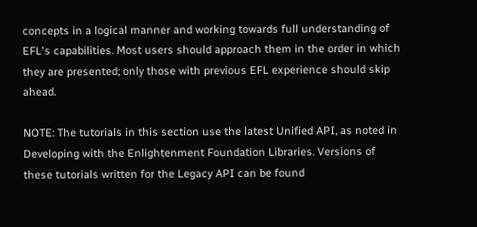concepts in a logical manner and working towards full understanding of EFL's capabilities. Most users should approach them in the order in which they are presented; only those with previous EFL experience should skip ahead.

NOTE: The tutorials in this section use the latest Unified API, as noted in Developing with the Enlightenment Foundation Libraries. Versions of these tutorials written for the Legacy API can be found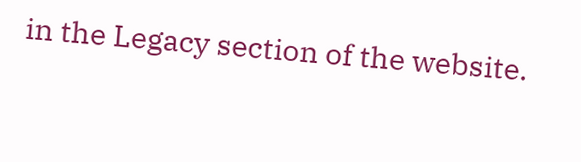in the Legacy section of the website.